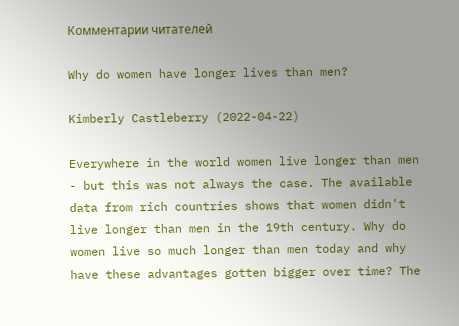Комментарии читателей

Why do women have longer lives than men?

Kimberly Castleberry (2022-04-22)

Everywhere in the world women live longer than men - but this was not always the case. The available data from rich countries shows that women didn't live longer than men in the 19th century. Why do women live so much longer than men today and why have these advantages gotten bigger over time? The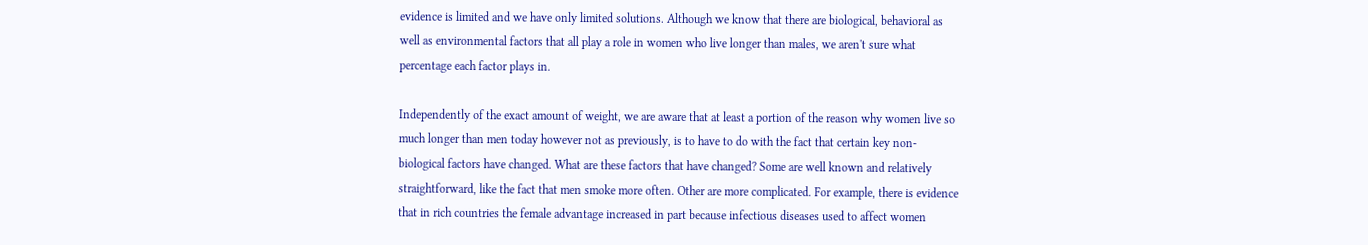evidence is limited and we have only limited solutions. Although we know that there are biological, behavioral as well as environmental factors that all play a role in women who live longer than males, we aren't sure what percentage each factor plays in.

Independently of the exact amount of weight, we are aware that at least a portion of the reason why women live so much longer than men today however not as previously, is to have to do with the fact that certain key non-biological factors have changed. What are these factors that have changed? Some are well known and relatively straightforward, like the fact that men smoke more often. Other are more complicated. For example, there is evidence that in rich countries the female advantage increased in part because infectious diseases used to affect women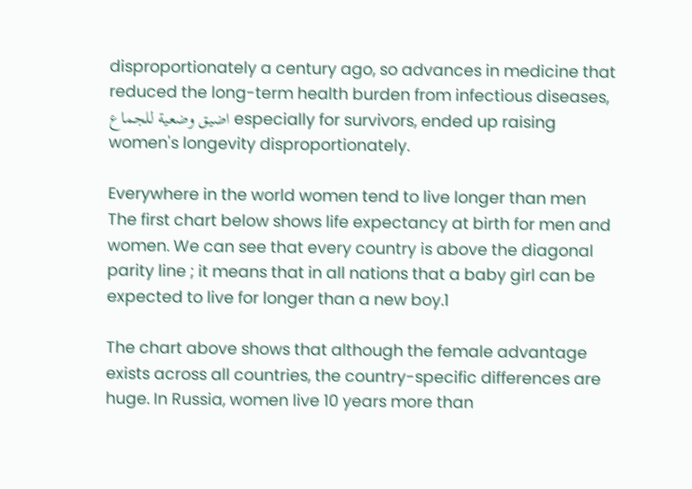disproportionately a century ago, so advances in medicine that reduced the long-term health burden from infectious diseases, اضيق وضعية للجماع especially for survivors, ended up raising women's longevity disproportionately.

Everywhere in the world women tend to live longer than men
The first chart below shows life expectancy at birth for men and women. We can see that every country is above the diagonal parity line ; it means that in all nations that a baby girl can be expected to live for longer than a new boy.1

The chart above shows that although the female advantage exists across all countries, the country-specific differences are huge. In Russia, women live 10 years more than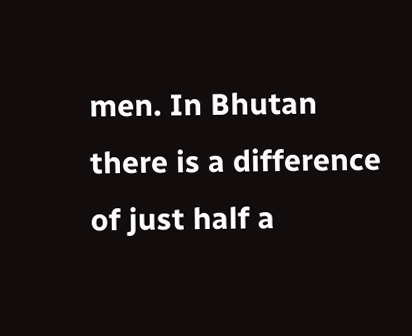men. In Bhutan there is a difference of just half a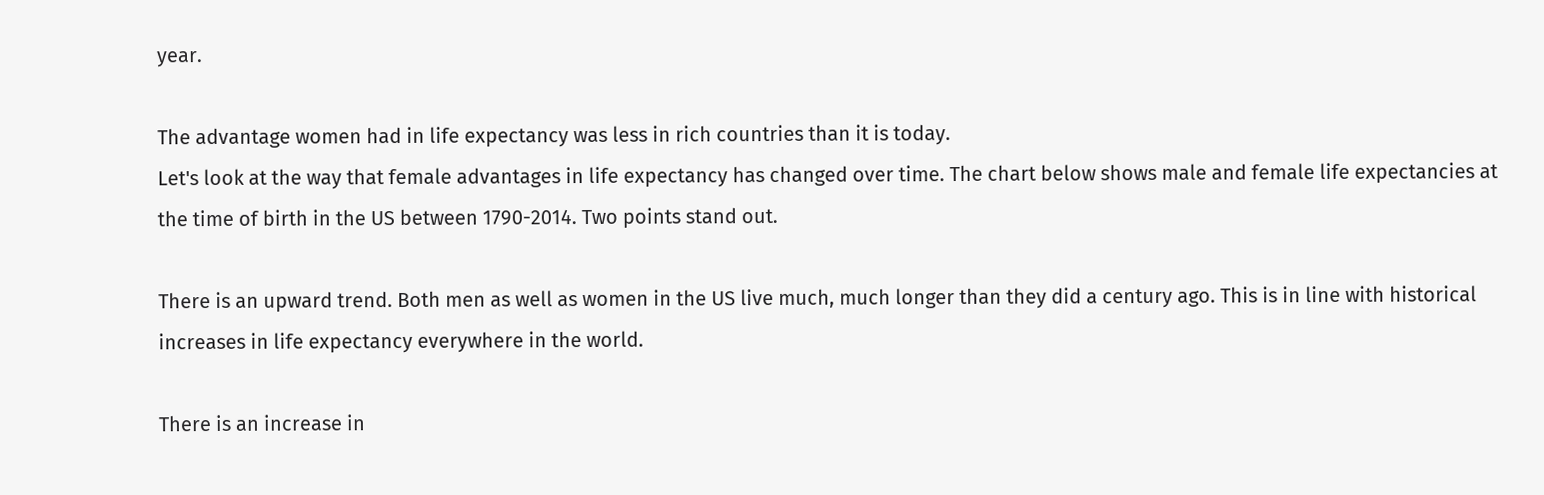year.

The advantage women had in life expectancy was less in rich countries than it is today.
Let's look at the way that female advantages in life expectancy has changed over time. The chart below shows male and female life expectancies at the time of birth in the US between 1790-2014. Two points stand out.

There is an upward trend. Both men as well as women in the US live much, much longer than they did a century ago. This is in line with historical increases in life expectancy everywhere in the world.

There is an increase in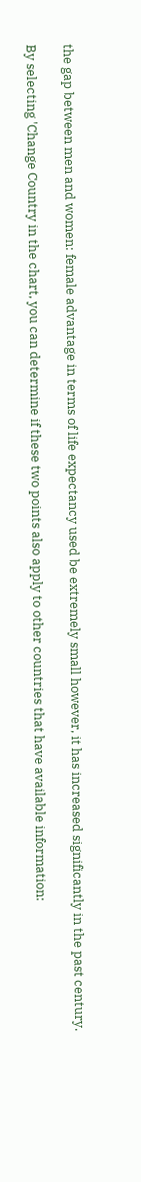the gap between men and women: female advantage in terms of life expectancy used be extremely small however, it has increased significantly in the past century.

By selecting 'Change Country in the chart, you can determine if these two points also apply to other countries that have available information: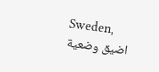Sweden, اضيق وضعية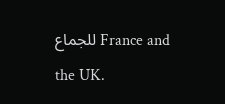للجماع France and the UK.